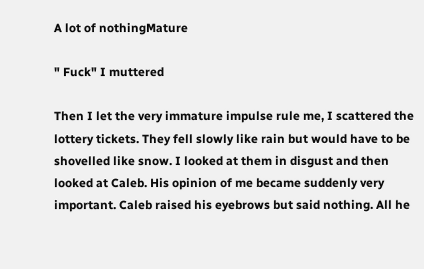A lot of nothingMature

" Fuck" I muttered

Then I let the very immature impulse rule me, I scattered the lottery tickets. They fell slowly like rain but would have to be shovelled like snow. I looked at them in disgust and then looked at Caleb. His opinion of me became suddenly very important. Caleb raised his eyebrows but said nothing. All he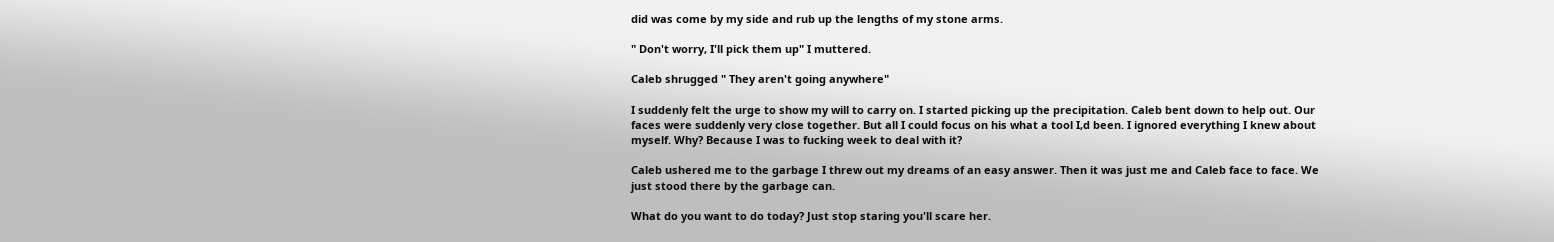did was come by my side and rub up the lengths of my stone arms.

" Don't worry, I'll pick them up" I muttered.

Caleb shrugged " They aren't going anywhere"

I suddenly felt the urge to show my will to carry on. I started picking up the precipitation. Caleb bent down to help out. Our faces were suddenly very close together. But all I could focus on his what a tool I,d been. I ignored everything I knew about myself. Why? Because I was to fucking week to deal with it?

Caleb ushered me to the garbage I threw out my dreams of an easy answer. Then it was just me and Caleb face to face. We just stood there by the garbage can.

What do you want to do today? Just stop staring you'll scare her.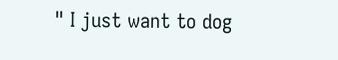" I just want to dog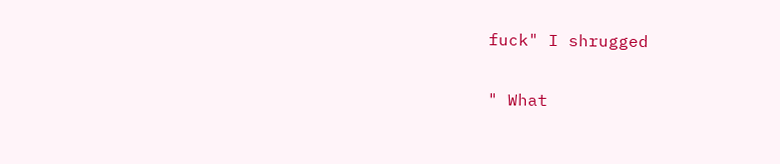fuck" I shrugged

" What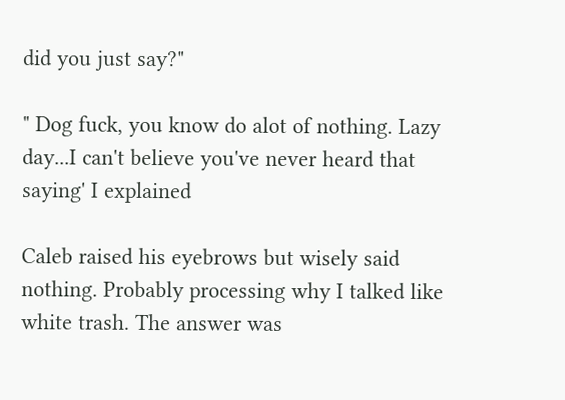did you just say?"

" Dog fuck, you know do alot of nothing. Lazy day...I can't believe you've never heard that saying' I explained

Caleb raised his eyebrows but wisely said nothing. Probably processing why I talked like white trash. The answer was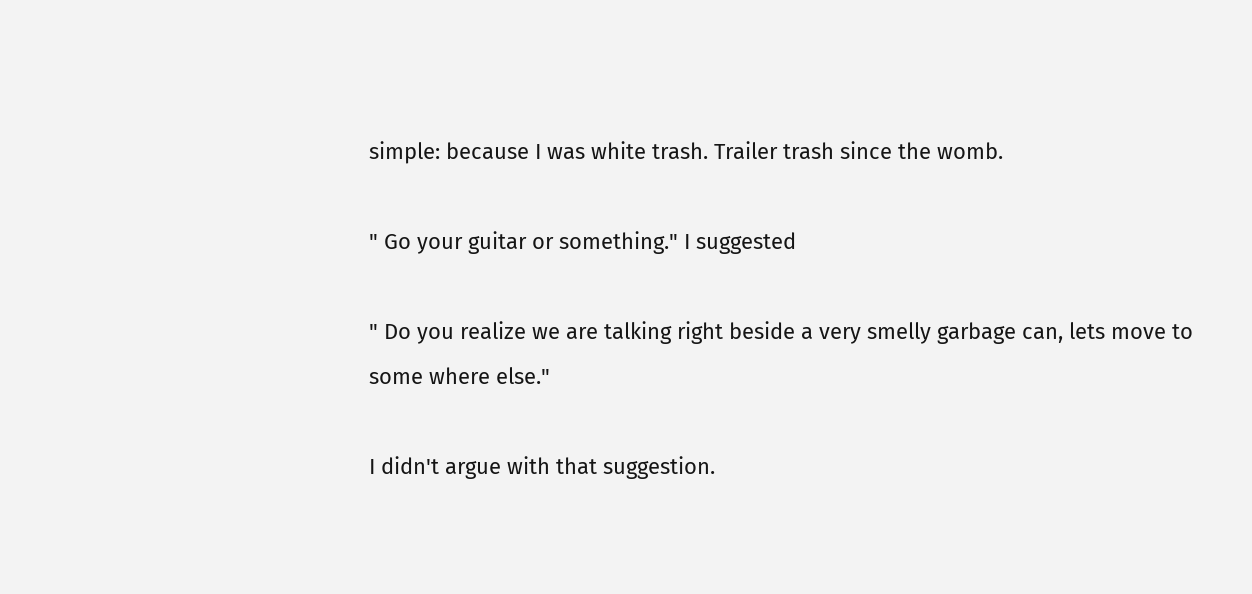simple: because I was white trash. Trailer trash since the womb.

" Go your guitar or something." I suggested

" Do you realize we are talking right beside a very smelly garbage can, lets move to some where else."

I didn't argue with that suggestion.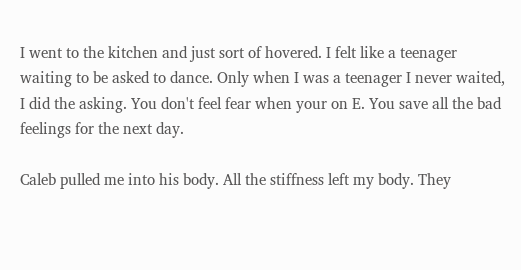I went to the kitchen and just sort of hovered. I felt like a teenager waiting to be asked to dance. Only when I was a teenager I never waited, I did the asking. You don't feel fear when your on E. You save all the bad feelings for the next day.

Caleb pulled me into his body. All the stiffness left my body. They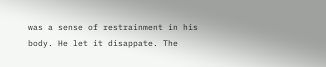was a sense of restrainment in his body. He let it disappate. The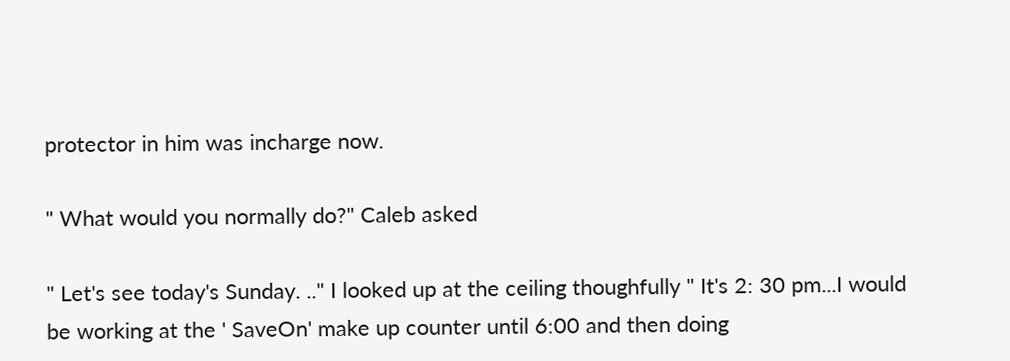protector in him was incharge now.

" What would you normally do?" Caleb asked

" Let's see today's Sunday. .." I looked up at the ceiling thoughfully " It's 2: 30 pm...I would be working at the ' SaveOn' make up counter until 6:00 and then doing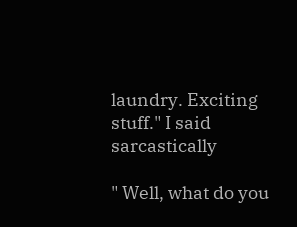laundry. Exciting stuff." I said sarcastically

" Well, what do you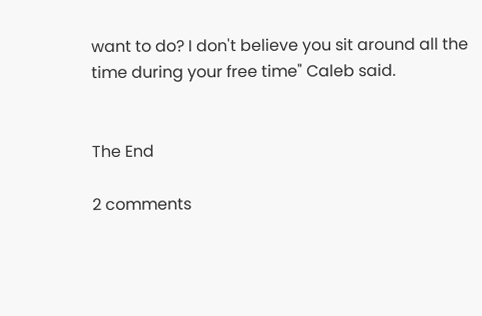want to do? I don't believe you sit around all the time during your free time" Caleb said.


The End

2 comments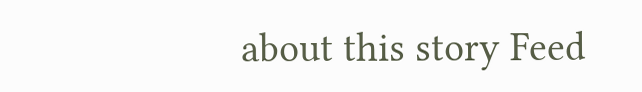about this story Feed